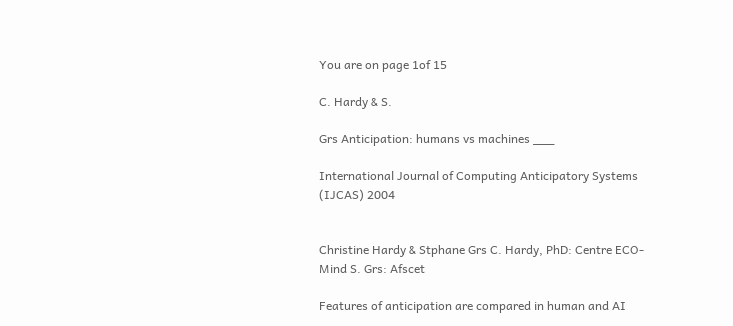You are on page 1of 15

C. Hardy & S.

Grs Anticipation: humans vs machines ___

International Journal of Computing Anticipatory Systems (IJCAS) 2004


Christine Hardy & Stphane Grs C. Hardy, PhD: Centre ECO-Mind S. Grs: Afscet

Features of anticipation are compared in human and AI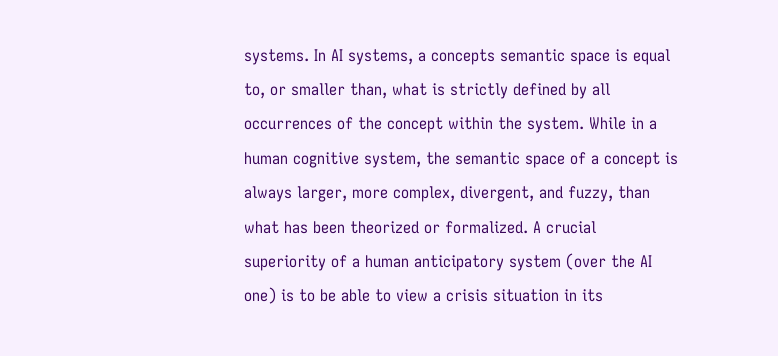systems. In AI systems, a concepts semantic space is equal to, or smaller than, what is strictly defined by all occurrences of the concept within the system. While in a human cognitive system, the semantic space of a concept is always larger, more complex, divergent, and fuzzy, than what has been theorized or formalized. A crucial superiority of a human anticipatory system (over the AI one) is to be able to view a crisis situation in its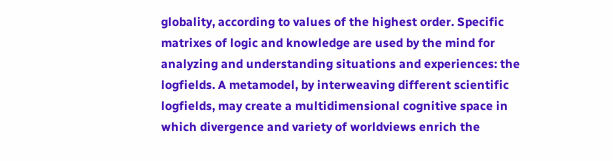globality, according to values of the highest order. Specific matrixes of logic and knowledge are used by the mind for analyzing and understanding situations and experiences: the logfields. A metamodel, by interweaving different scientific logfields, may create a multidimensional cognitive space in which divergence and variety of worldviews enrich the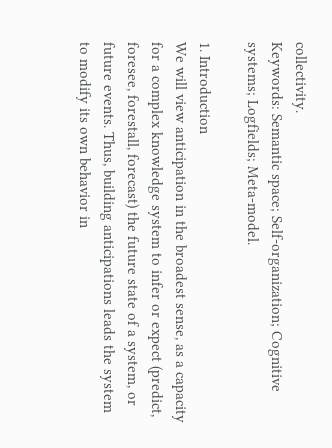collectivity.
Keywords: Semantic space; Self-organization; Cognitive systems; Logfields; Meta-model.

1. Introduction
We will view anticipation in the broadest sense, as a capacity for a complex knowledge system to infer or expect (predict, foresee, forestall, forecast) the future state of a system, or future events. Thus, building anticipations leads the system to modify its own behavior in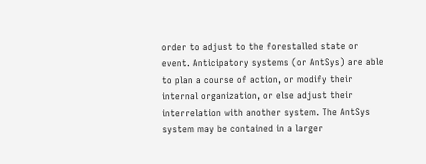order to adjust to the forestalled state or event. Anticipatory systems (or AntSys) are able to plan a course of action, or modify their internal organization, or else adjust their interrelation with another system. The AntSys system may be contained in a larger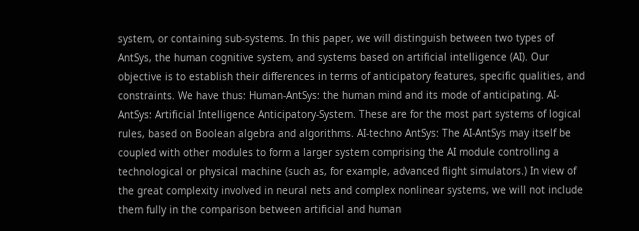system, or containing sub-systems. In this paper, we will distinguish between two types of AntSys, the human cognitive system, and systems based on artificial intelligence (AI). Our objective is to establish their differences in terms of anticipatory features, specific qualities, and constraints. We have thus: Human-AntSys: the human mind and its mode of anticipating. AI-AntSys: Artificial Intelligence Anticipatory-System. These are for the most part systems of logical rules, based on Boolean algebra and algorithms. AI-techno AntSys: The AI-AntSys may itself be coupled with other modules to form a larger system comprising the AI module controlling a technological or physical machine (such as, for example, advanced flight simulators.) In view of the great complexity involved in neural nets and complex nonlinear systems, we will not include them fully in the comparison between artificial and human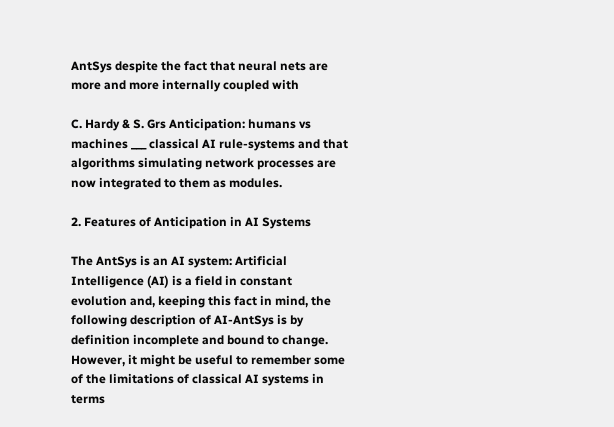AntSys despite the fact that neural nets are more and more internally coupled with

C. Hardy & S. Grs Anticipation: humans vs machines ___ classical AI rule-systems and that algorithms simulating network processes are now integrated to them as modules.

2. Features of Anticipation in AI Systems

The AntSys is an AI system: Artificial Intelligence (AI) is a field in constant evolution and, keeping this fact in mind, the following description of AI-AntSys is by definition incomplete and bound to change. However, it might be useful to remember some of the limitations of classical AI systems in terms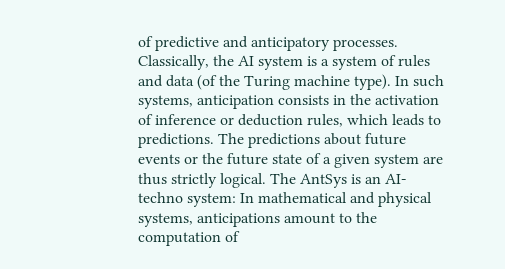of predictive and anticipatory processes. Classically, the AI system is a system of rules and data (of the Turing machine type). In such systems, anticipation consists in the activation of inference or deduction rules, which leads to predictions. The predictions about future events or the future state of a given system are thus strictly logical. The AntSys is an AI-techno system: In mathematical and physical systems, anticipations amount to the computation of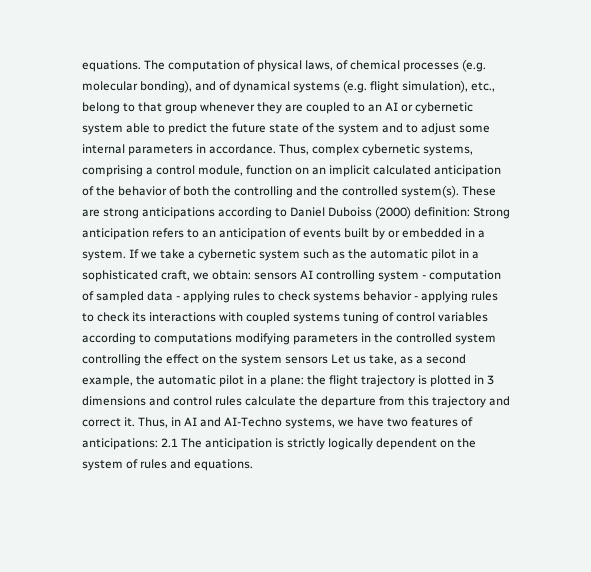equations. The computation of physical laws, of chemical processes (e.g. molecular bonding), and of dynamical systems (e.g. flight simulation), etc., belong to that group whenever they are coupled to an AI or cybernetic system able to predict the future state of the system and to adjust some internal parameters in accordance. Thus, complex cybernetic systems, comprising a control module, function on an implicit calculated anticipation of the behavior of both the controlling and the controlled system(s). These are strong anticipations according to Daniel Duboiss (2000) definition: Strong anticipation refers to an anticipation of events built by or embedded in a system. If we take a cybernetic system such as the automatic pilot in a sophisticated craft, we obtain: sensors AI controlling system - computation of sampled data - applying rules to check systems behavior - applying rules to check its interactions with coupled systems tuning of control variables according to computations modifying parameters in the controlled system controlling the effect on the system sensors Let us take, as a second example, the automatic pilot in a plane: the flight trajectory is plotted in 3 dimensions and control rules calculate the departure from this trajectory and correct it. Thus, in AI and AI-Techno systems, we have two features of anticipations: 2.1 The anticipation is strictly logically dependent on the system of rules and equations.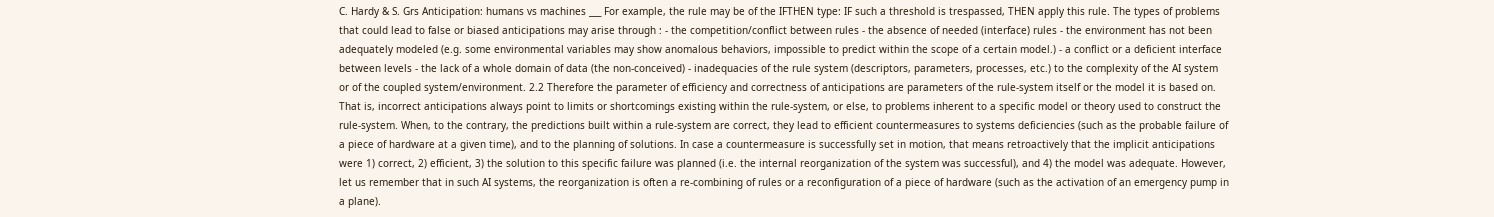C. Hardy & S. Grs Anticipation: humans vs machines ___ For example, the rule may be of the IFTHEN type: IF such a threshold is trespassed, THEN apply this rule. The types of problems that could lead to false or biased anticipations may arise through : - the competition/conflict between rules - the absence of needed (interface) rules - the environment has not been adequately modeled (e.g. some environmental variables may show anomalous behaviors, impossible to predict within the scope of a certain model.) - a conflict or a deficient interface between levels - the lack of a whole domain of data (the non-conceived) - inadequacies of the rule system (descriptors, parameters, processes, etc.) to the complexity of the AI system or of the coupled system/environment. 2.2 Therefore the parameter of efficiency and correctness of anticipations are parameters of the rule-system itself or the model it is based on. That is, incorrect anticipations always point to limits or shortcomings existing within the rule-system, or else, to problems inherent to a specific model or theory used to construct the rule-system. When, to the contrary, the predictions built within a rule-system are correct, they lead to efficient countermeasures to systems deficiencies (such as the probable failure of a piece of hardware at a given time), and to the planning of solutions. In case a countermeasure is successfully set in motion, that means retroactively that the implicit anticipations were 1) correct, 2) efficient, 3) the solution to this specific failure was planned (i.e. the internal reorganization of the system was successful), and 4) the model was adequate. However, let us remember that in such AI systems, the reorganization is often a re-combining of rules or a reconfiguration of a piece of hardware (such as the activation of an emergency pump in a plane).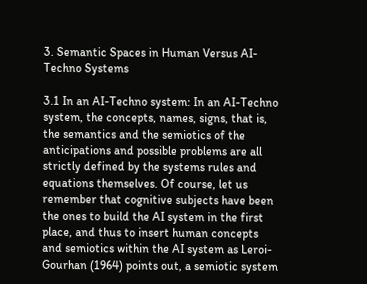3. Semantic Spaces in Human Versus AI-Techno Systems

3.1 In an AI-Techno system: In an AI-Techno system, the concepts, names, signs, that is, the semantics and the semiotics of the anticipations and possible problems are all strictly defined by the systems rules and equations themselves. Of course, let us remember that cognitive subjects have been the ones to build the AI system in the first place, and thus to insert human concepts and semiotics within the AI system as Leroi-Gourhan (1964) points out, a semiotic system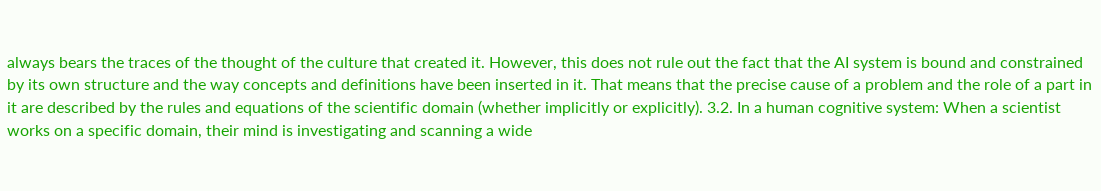always bears the traces of the thought of the culture that created it. However, this does not rule out the fact that the AI system is bound and constrained by its own structure and the way concepts and definitions have been inserted in it. That means that the precise cause of a problem and the role of a part in it are described by the rules and equations of the scientific domain (whether implicitly or explicitly). 3.2. In a human cognitive system: When a scientist works on a specific domain, their mind is investigating and scanning a wide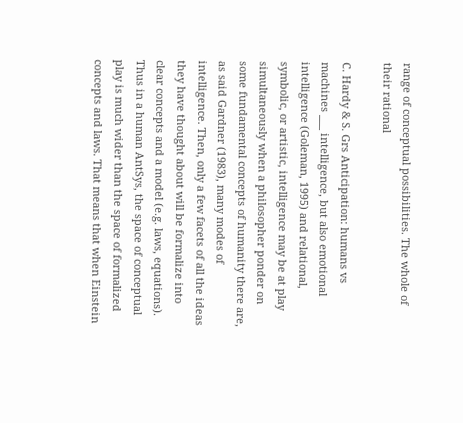range of conceptual possibilities. The whole of their rational

C. Hardy & S. Grs Anticipation: humans vs machines ___ intelligence, but also emotional intelligence (Goleman, 1995) and relational, symbolic, or artistic, intelligence may be at play simultaneously when a philosopher ponder on some fundamental concepts of humanity there are, as said Gardner (1983), many modes of intelligence. Then, only a few facets of all the ideas they have thought about will be formalize into clear concepts and a model (e.g. laws, equations). Thus in a human AntSys, the space of conceptual play is much wider than the space of formalized concepts and laws. That means that when Einstein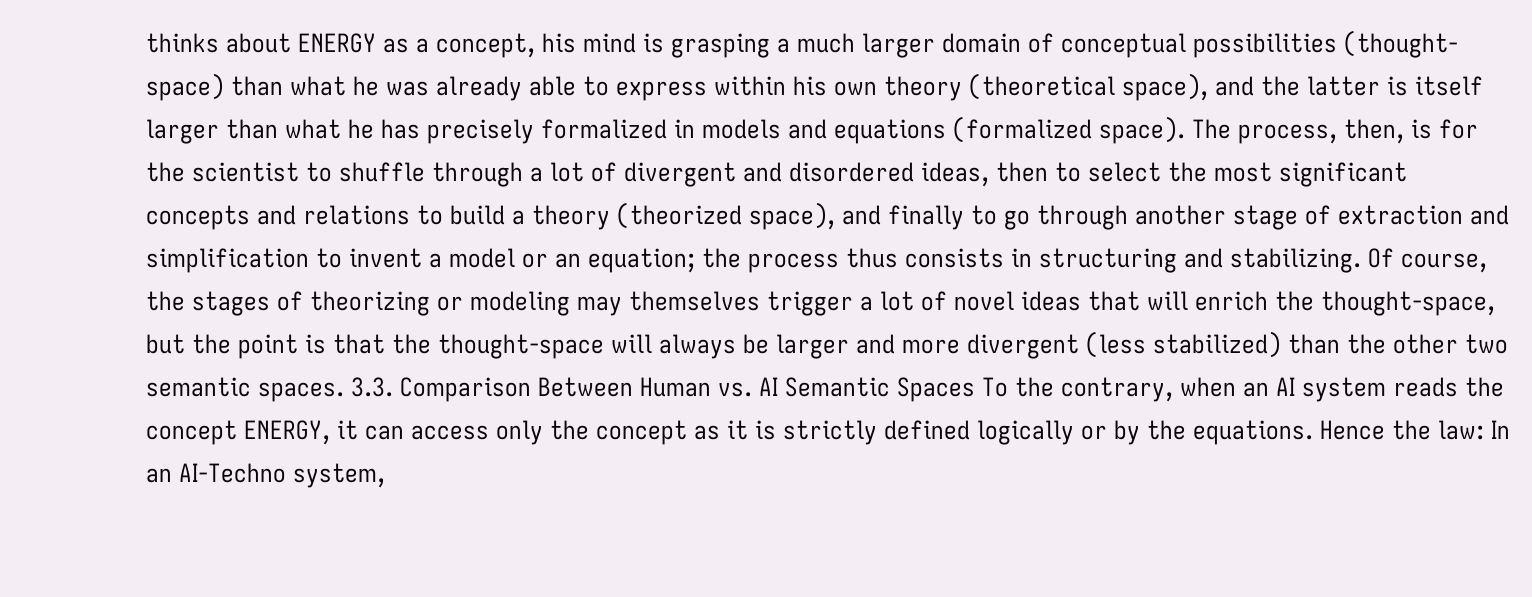thinks about ENERGY as a concept, his mind is grasping a much larger domain of conceptual possibilities (thought-space) than what he was already able to express within his own theory (theoretical space), and the latter is itself larger than what he has precisely formalized in models and equations (formalized space). The process, then, is for the scientist to shuffle through a lot of divergent and disordered ideas, then to select the most significant concepts and relations to build a theory (theorized space), and finally to go through another stage of extraction and simplification to invent a model or an equation; the process thus consists in structuring and stabilizing. Of course, the stages of theorizing or modeling may themselves trigger a lot of novel ideas that will enrich the thought-space, but the point is that the thought-space will always be larger and more divergent (less stabilized) than the other two semantic spaces. 3.3. Comparison Between Human vs. AI Semantic Spaces To the contrary, when an AI system reads the concept ENERGY, it can access only the concept as it is strictly defined logically or by the equations. Hence the law: In an AI-Techno system,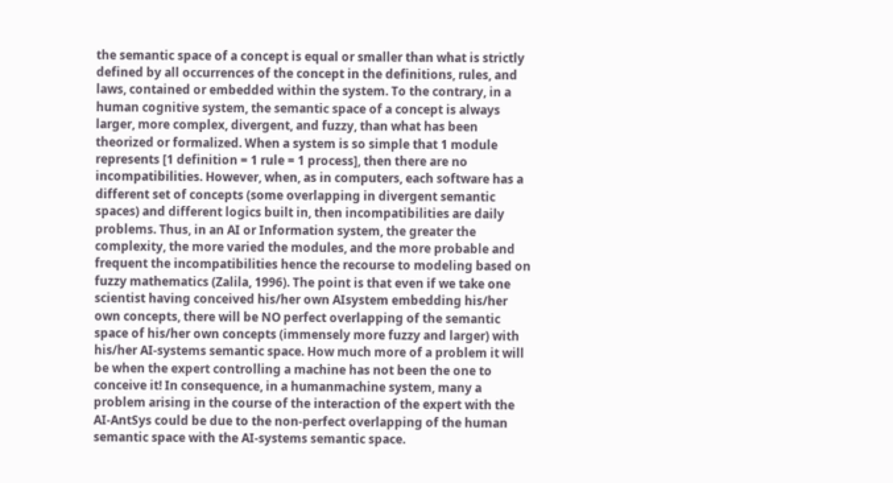the semantic space of a concept is equal or smaller than what is strictly defined by all occurrences of the concept in the definitions, rules, and laws, contained or embedded within the system. To the contrary, in a human cognitive system, the semantic space of a concept is always larger, more complex, divergent, and fuzzy, than what has been theorized or formalized. When a system is so simple that 1 module represents [1 definition = 1 rule = 1 process], then there are no incompatibilities. However, when, as in computers, each software has a different set of concepts (some overlapping in divergent semantic spaces) and different logics built in, then incompatibilities are daily problems. Thus, in an AI or Information system, the greater the complexity, the more varied the modules, and the more probable and frequent the incompatibilities hence the recourse to modeling based on fuzzy mathematics (Zalila, 1996). The point is that even if we take one scientist having conceived his/her own AIsystem embedding his/her own concepts, there will be NO perfect overlapping of the semantic space of his/her own concepts (immensely more fuzzy and larger) with his/her AI-systems semantic space. How much more of a problem it will be when the expert controlling a machine has not been the one to conceive it! In consequence, in a humanmachine system, many a problem arising in the course of the interaction of the expert with the AI-AntSys could be due to the non-perfect overlapping of the human semantic space with the AI-systems semantic space.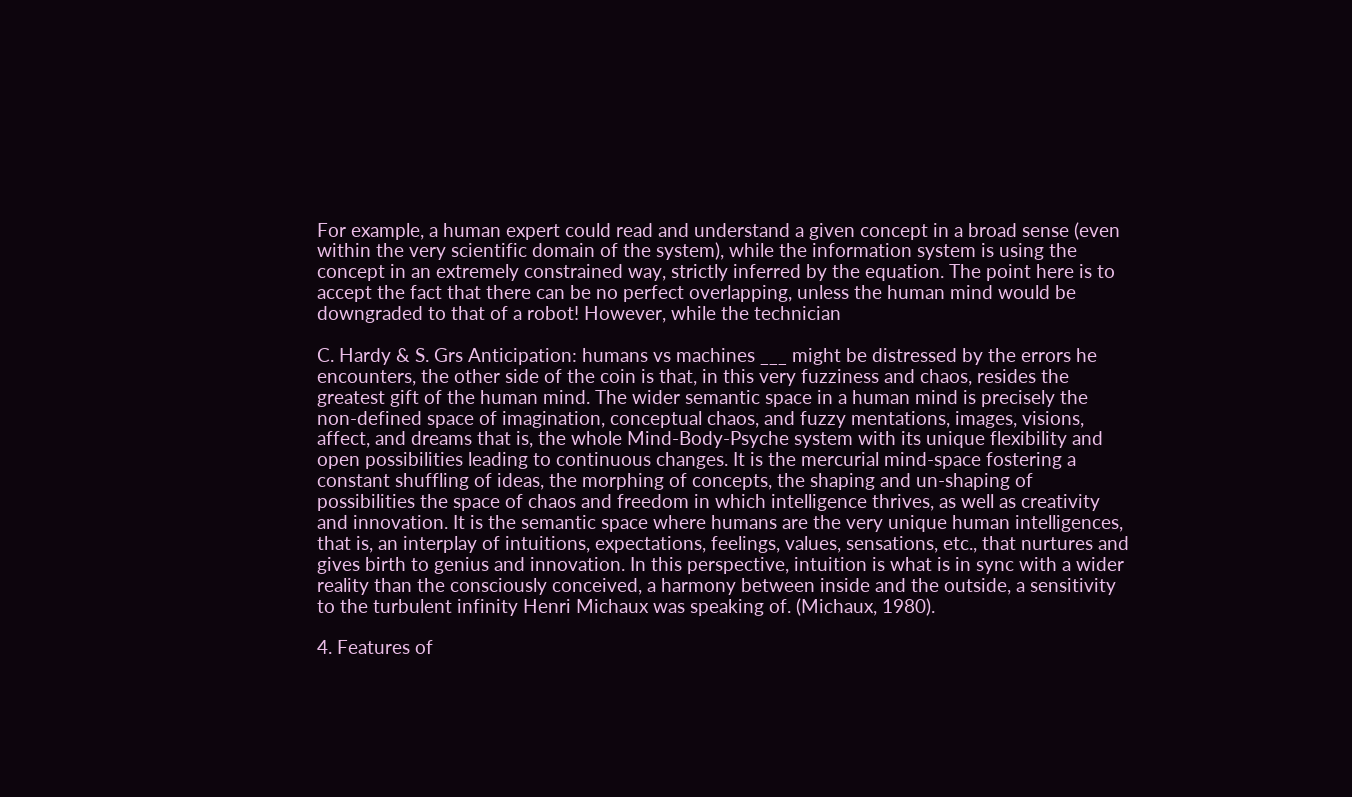For example, a human expert could read and understand a given concept in a broad sense (even within the very scientific domain of the system), while the information system is using the concept in an extremely constrained way, strictly inferred by the equation. The point here is to accept the fact that there can be no perfect overlapping, unless the human mind would be downgraded to that of a robot! However, while the technician

C. Hardy & S. Grs Anticipation: humans vs machines ___ might be distressed by the errors he encounters, the other side of the coin is that, in this very fuzziness and chaos, resides the greatest gift of the human mind. The wider semantic space in a human mind is precisely the non-defined space of imagination, conceptual chaos, and fuzzy mentations, images, visions, affect, and dreams that is, the whole Mind-Body-Psyche system with its unique flexibility and open possibilities leading to continuous changes. It is the mercurial mind-space fostering a constant shuffling of ideas, the morphing of concepts, the shaping and un-shaping of possibilities the space of chaos and freedom in which intelligence thrives, as well as creativity and innovation. It is the semantic space where humans are the very unique human intelligences, that is, an interplay of intuitions, expectations, feelings, values, sensations, etc., that nurtures and gives birth to genius and innovation. In this perspective, intuition is what is in sync with a wider reality than the consciously conceived, a harmony between inside and the outside, a sensitivity to the turbulent infinity Henri Michaux was speaking of. (Michaux, 1980).

4. Features of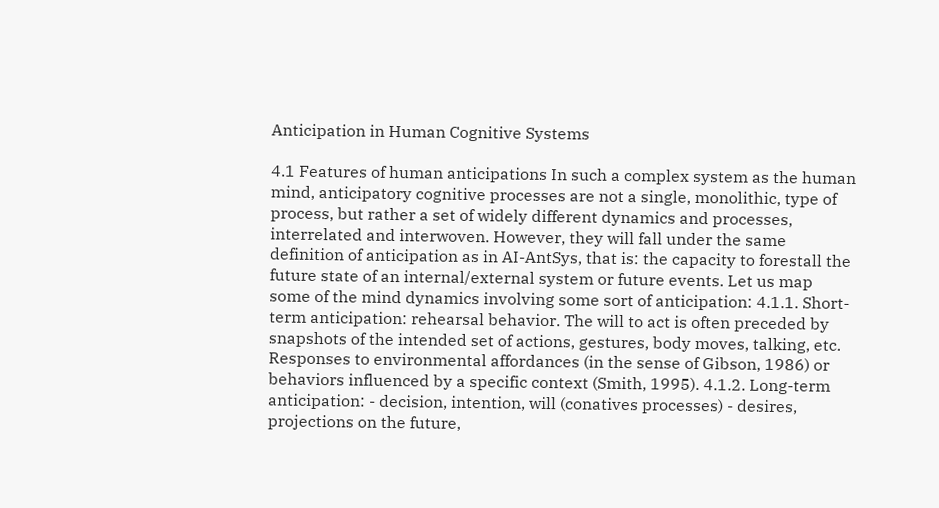Anticipation in Human Cognitive Systems

4.1 Features of human anticipations In such a complex system as the human mind, anticipatory cognitive processes are not a single, monolithic, type of process, but rather a set of widely different dynamics and processes, interrelated and interwoven. However, they will fall under the same definition of anticipation as in AI-AntSys, that is: the capacity to forestall the future state of an internal/external system or future events. Let us map some of the mind dynamics involving some sort of anticipation: 4.1.1. Short-term anticipation: rehearsal behavior. The will to act is often preceded by snapshots of the intended set of actions, gestures, body moves, talking, etc. Responses to environmental affordances (in the sense of Gibson, 1986) or behaviors influenced by a specific context (Smith, 1995). 4.1.2. Long-term anticipation: - decision, intention, will (conatives processes) - desires, projections on the future,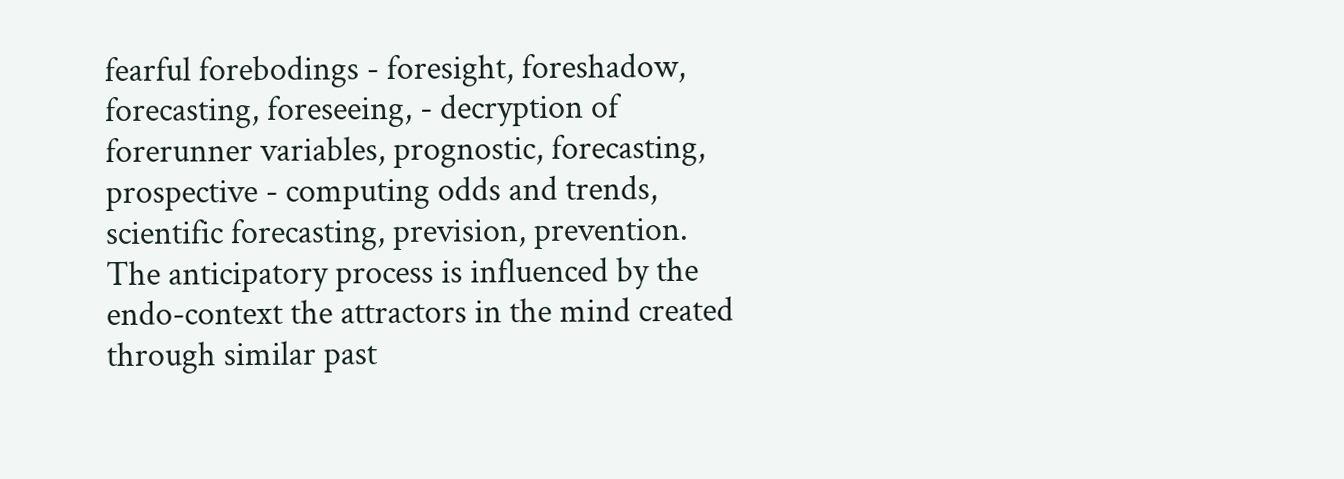fearful forebodings - foresight, foreshadow, forecasting, foreseeing, - decryption of forerunner variables, prognostic, forecasting, prospective - computing odds and trends, scientific forecasting, prevision, prevention. The anticipatory process is influenced by the endo-context the attractors in the mind created through similar past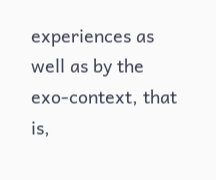experiences as well as by the exo-context, that is,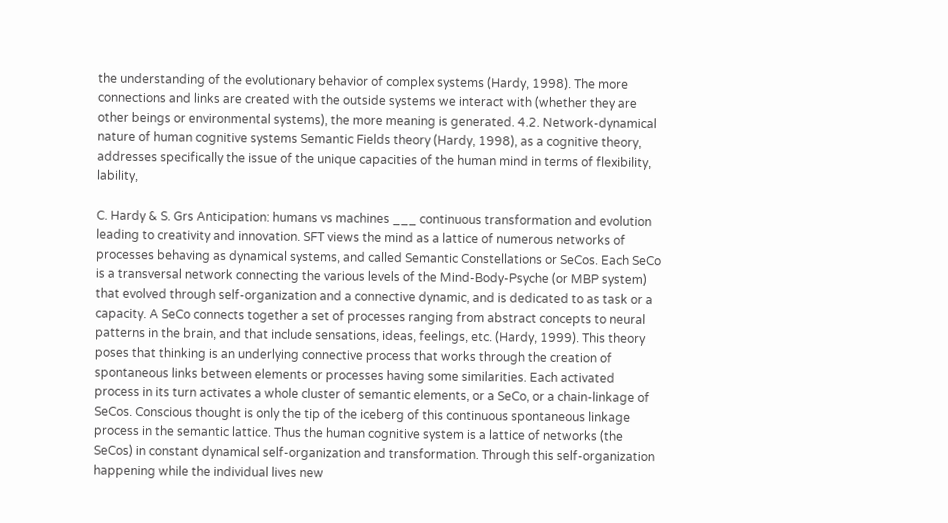the understanding of the evolutionary behavior of complex systems (Hardy, 1998). The more connections and links are created with the outside systems we interact with (whether they are other beings or environmental systems), the more meaning is generated. 4.2. Network-dynamical nature of human cognitive systems Semantic Fields theory (Hardy, 1998), as a cognitive theory, addresses specifically the issue of the unique capacities of the human mind in terms of flexibility, lability,

C. Hardy & S. Grs Anticipation: humans vs machines ___ continuous transformation and evolution leading to creativity and innovation. SFT views the mind as a lattice of numerous networks of processes behaving as dynamical systems, and called Semantic Constellations or SeCos. Each SeCo is a transversal network connecting the various levels of the Mind-Body-Psyche (or MBP system) that evolved through self-organization and a connective dynamic, and is dedicated to as task or a capacity. A SeCo connects together a set of processes ranging from abstract concepts to neural patterns in the brain, and that include sensations, ideas, feelings, etc. (Hardy, 1999). This theory poses that thinking is an underlying connective process that works through the creation of spontaneous links between elements or processes having some similarities. Each activated process in its turn activates a whole cluster of semantic elements, or a SeCo, or a chain-linkage of SeCos. Conscious thought is only the tip of the iceberg of this continuous spontaneous linkage process in the semantic lattice. Thus the human cognitive system is a lattice of networks (the SeCos) in constant dynamical self-organization and transformation. Through this self-organization happening while the individual lives new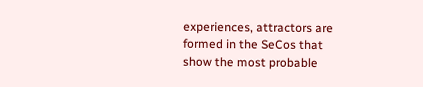experiences, attractors are formed in the SeCos that show the most probable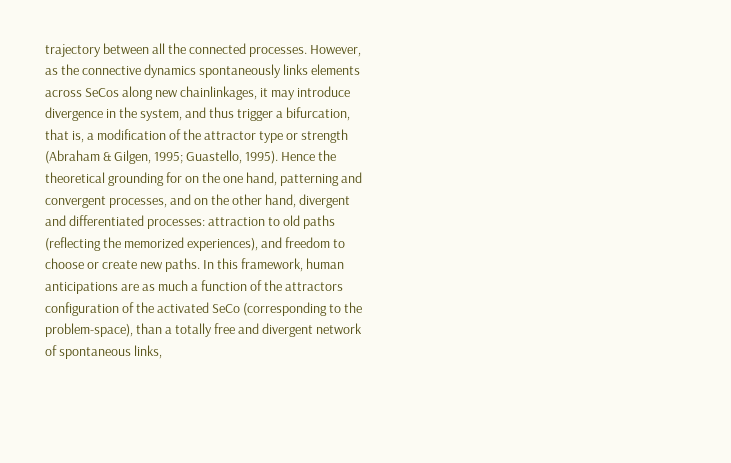trajectory between all the connected processes. However, as the connective dynamics spontaneously links elements across SeCos along new chainlinkages, it may introduce divergence in the system, and thus trigger a bifurcation, that is, a modification of the attractor type or strength (Abraham & Gilgen, 1995; Guastello, 1995). Hence the theoretical grounding for on the one hand, patterning and convergent processes, and on the other hand, divergent and differentiated processes: attraction to old paths (reflecting the memorized experiences), and freedom to choose or create new paths. In this framework, human anticipations are as much a function of the attractors configuration of the activated SeCo (corresponding to the problem-space), than a totally free and divergent network of spontaneous links,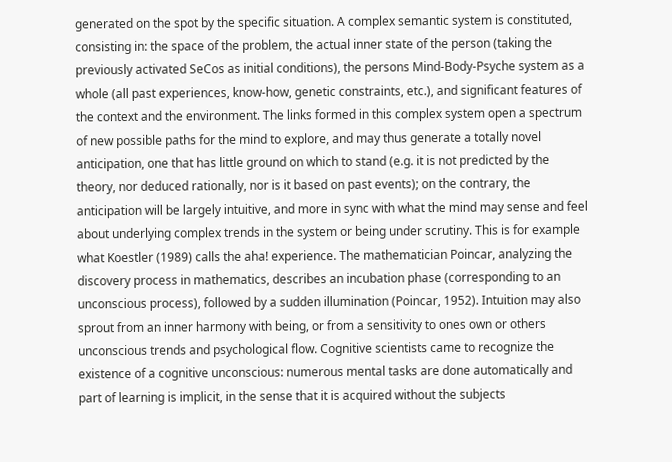generated on the spot by the specific situation. A complex semantic system is constituted, consisting in: the space of the problem, the actual inner state of the person (taking the previously activated SeCos as initial conditions), the persons Mind-Body-Psyche system as a whole (all past experiences, know-how, genetic constraints, etc.), and significant features of the context and the environment. The links formed in this complex system open a spectrum of new possible paths for the mind to explore, and may thus generate a totally novel anticipation, one that has little ground on which to stand (e.g. it is not predicted by the theory, nor deduced rationally, nor is it based on past events); on the contrary, the anticipation will be largely intuitive, and more in sync with what the mind may sense and feel about underlying complex trends in the system or being under scrutiny. This is for example what Koestler (1989) calls the aha! experience. The mathematician Poincar, analyzing the discovery process in mathematics, describes an incubation phase (corresponding to an unconscious process), followed by a sudden illumination (Poincar, 1952). Intuition may also sprout from an inner harmony with being, or from a sensitivity to ones own or others unconscious trends and psychological flow. Cognitive scientists came to recognize the existence of a cognitive unconscious: numerous mental tasks are done automatically and part of learning is implicit, in the sense that it is acquired without the subjects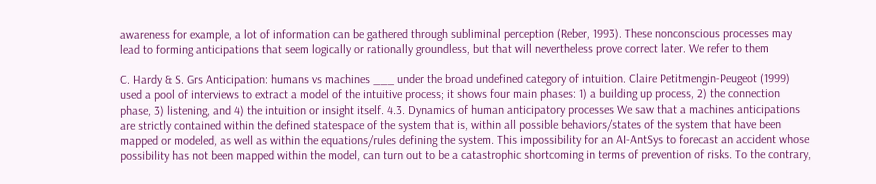awareness for example, a lot of information can be gathered through subliminal perception (Reber, 1993). These nonconscious processes may lead to forming anticipations that seem logically or rationally groundless, but that will nevertheless prove correct later. We refer to them

C. Hardy & S. Grs Anticipation: humans vs machines ___ under the broad undefined category of intuition. Claire Petitmengin-Peugeot (1999) used a pool of interviews to extract a model of the intuitive process; it shows four main phases: 1) a building up process, 2) the connection phase, 3) listening, and 4) the intuition or insight itself. 4.3. Dynamics of human anticipatory processes We saw that a machines anticipations are strictly contained within the defined statespace of the system that is, within all possible behaviors/states of the system that have been mapped or modeled, as well as within the equations/rules defining the system. This impossibility for an AI-AntSys to forecast an accident whose possibility has not been mapped within the model, can turn out to be a catastrophic shortcoming in terms of prevention of risks. To the contrary,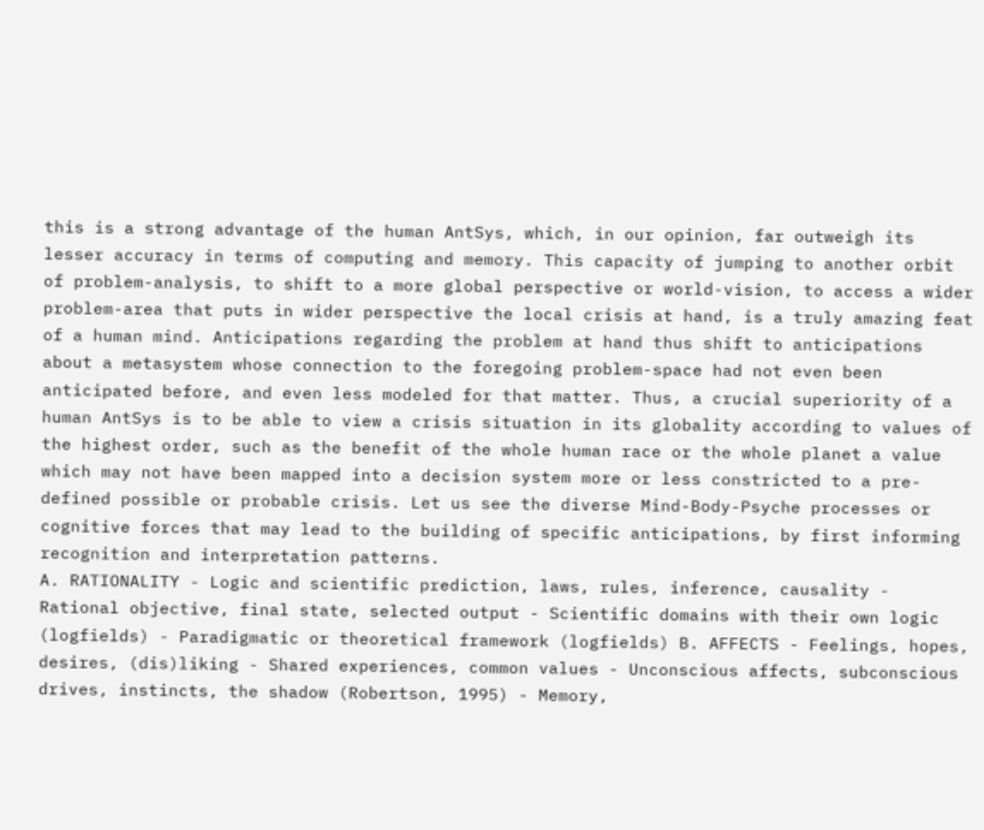this is a strong advantage of the human AntSys, which, in our opinion, far outweigh its lesser accuracy in terms of computing and memory. This capacity of jumping to another orbit of problem-analysis, to shift to a more global perspective or world-vision, to access a wider problem-area that puts in wider perspective the local crisis at hand, is a truly amazing feat of a human mind. Anticipations regarding the problem at hand thus shift to anticipations about a metasystem whose connection to the foregoing problem-space had not even been anticipated before, and even less modeled for that matter. Thus, a crucial superiority of a human AntSys is to be able to view a crisis situation in its globality according to values of the highest order, such as the benefit of the whole human race or the whole planet a value which may not have been mapped into a decision system more or less constricted to a pre-defined possible or probable crisis. Let us see the diverse Mind-Body-Psyche processes or cognitive forces that may lead to the building of specific anticipations, by first informing recognition and interpretation patterns.
A. RATIONALITY - Logic and scientific prediction, laws, rules, inference, causality - Rational objective, final state, selected output - Scientific domains with their own logic (logfields) - Paradigmatic or theoretical framework (logfields) B. AFFECTS - Feelings, hopes, desires, (dis)liking - Shared experiences, common values - Unconscious affects, subconscious drives, instincts, the shadow (Robertson, 1995) - Memory,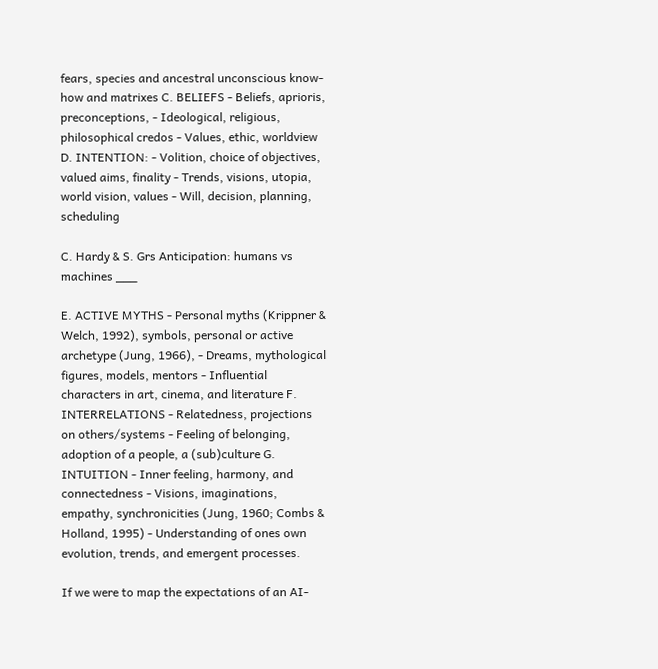fears, species and ancestral unconscious know-how and matrixes C. BELIEFS - Beliefs, aprioris, preconceptions, - Ideological, religious, philosophical credos - Values, ethic, worldview D. INTENTION: - Volition, choice of objectives, valued aims, finality - Trends, visions, utopia, world vision, values - Will, decision, planning, scheduling

C. Hardy & S. Grs Anticipation: humans vs machines ___

E. ACTIVE MYTHS - Personal myths (Krippner & Welch, 1992), symbols, personal or active archetype (Jung, 1966), - Dreams, mythological figures, models, mentors - Influential characters in art, cinema, and literature F. INTERRELATIONS - Relatedness, projections on others/systems - Feeling of belonging, adoption of a people, a (sub)culture G. INTUITION - Inner feeling, harmony, and connectedness - Visions, imaginations, empathy, synchronicities (Jung, 1960; Combs & Holland, 1995) - Understanding of ones own evolution, trends, and emergent processes.

If we were to map the expectations of an AI-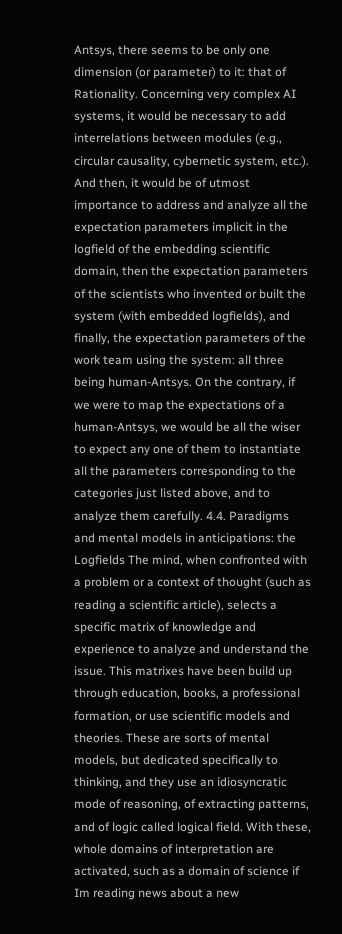Antsys, there seems to be only one dimension (or parameter) to it: that of Rationality. Concerning very complex AI systems, it would be necessary to add interrelations between modules (e.g., circular causality, cybernetic system, etc.). And then, it would be of utmost importance to address and analyze all the expectation parameters implicit in the logfield of the embedding scientific domain, then the expectation parameters of the scientists who invented or built the system (with embedded logfields), and finally, the expectation parameters of the work team using the system: all three being human-Antsys. On the contrary, if we were to map the expectations of a human-Antsys, we would be all the wiser to expect any one of them to instantiate all the parameters corresponding to the categories just listed above, and to analyze them carefully. 4.4. Paradigms and mental models in anticipations: the Logfields The mind, when confronted with a problem or a context of thought (such as reading a scientific article), selects a specific matrix of knowledge and experience to analyze and understand the issue. This matrixes have been build up through education, books, a professional formation, or use scientific models and theories. These are sorts of mental models, but dedicated specifically to thinking, and they use an idiosyncratic mode of reasoning, of extracting patterns, and of logic called logical field. With these, whole domains of interpretation are activated, such as a domain of science if Im reading news about a new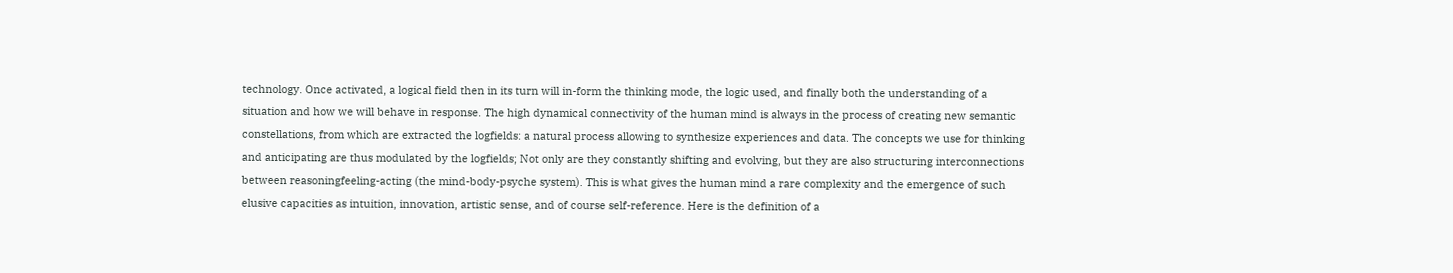technology. Once activated, a logical field then in its turn will in-form the thinking mode, the logic used, and finally both the understanding of a situation and how we will behave in response. The high dynamical connectivity of the human mind is always in the process of creating new semantic constellations, from which are extracted the logfields: a natural process allowing to synthesize experiences and data. The concepts we use for thinking and anticipating are thus modulated by the logfields; Not only are they constantly shifting and evolving, but they are also structuring interconnections between reasoningfeeling-acting (the mind-body-psyche system). This is what gives the human mind a rare complexity and the emergence of such elusive capacities as intuition, innovation, artistic sense, and of course self-reference. Here is the definition of a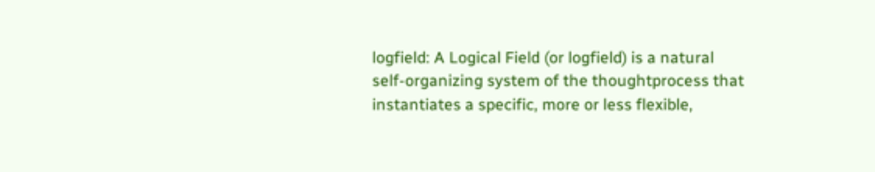logfield: A Logical Field (or logfield) is a natural self-organizing system of the thoughtprocess that instantiates a specific, more or less flexible,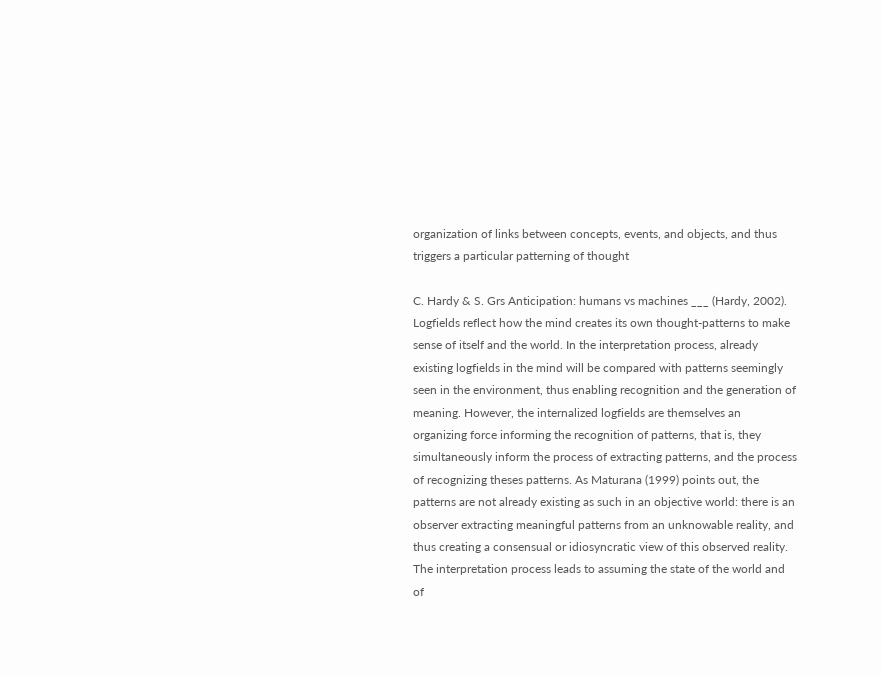organization of links between concepts, events, and objects, and thus triggers a particular patterning of thought

C. Hardy & S. Grs Anticipation: humans vs machines ___ (Hardy, 2002). Logfields reflect how the mind creates its own thought-patterns to make sense of itself and the world. In the interpretation process, already existing logfields in the mind will be compared with patterns seemingly seen in the environment, thus enabling recognition and the generation of meaning. However, the internalized logfields are themselves an organizing force informing the recognition of patterns, that is, they simultaneously inform the process of extracting patterns, and the process of recognizing theses patterns. As Maturana (1999) points out, the patterns are not already existing as such in an objective world: there is an observer extracting meaningful patterns from an unknowable reality, and thus creating a consensual or idiosyncratic view of this observed reality. The interpretation process leads to assuming the state of the world and of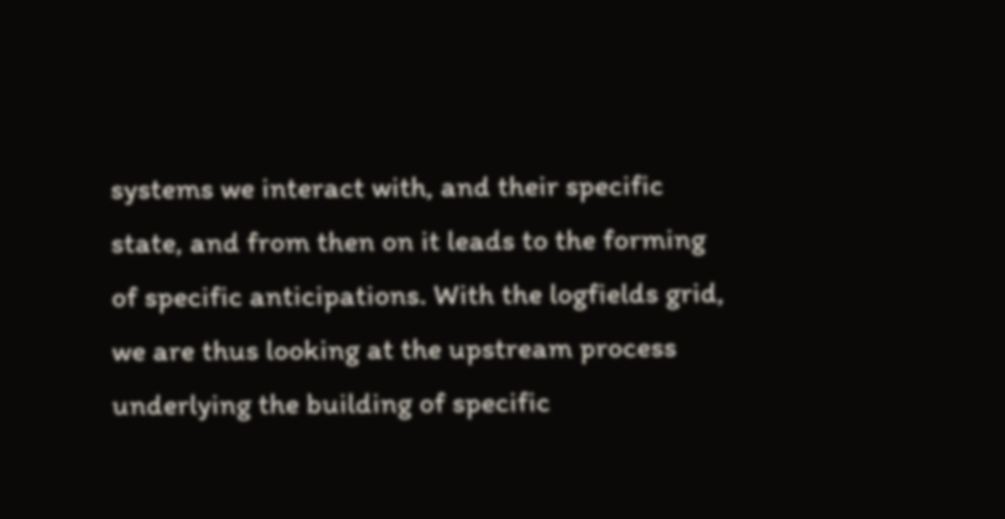systems we interact with, and their specific state, and from then on it leads to the forming of specific anticipations. With the logfields grid, we are thus looking at the upstream process underlying the building of specific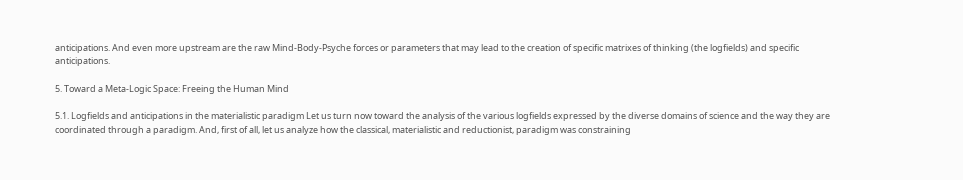anticipations. And even more upstream are the raw Mind-Body-Psyche forces or parameters that may lead to the creation of specific matrixes of thinking (the logfields) and specific anticipations.

5. Toward a Meta-Logic Space: Freeing the Human Mind

5.1. Logfields and anticipations in the materialistic paradigm Let us turn now toward the analysis of the various logfields expressed by the diverse domains of science and the way they are coordinated through a paradigm. And, first of all, let us analyze how the classical, materialistic and reductionist, paradigm was constraining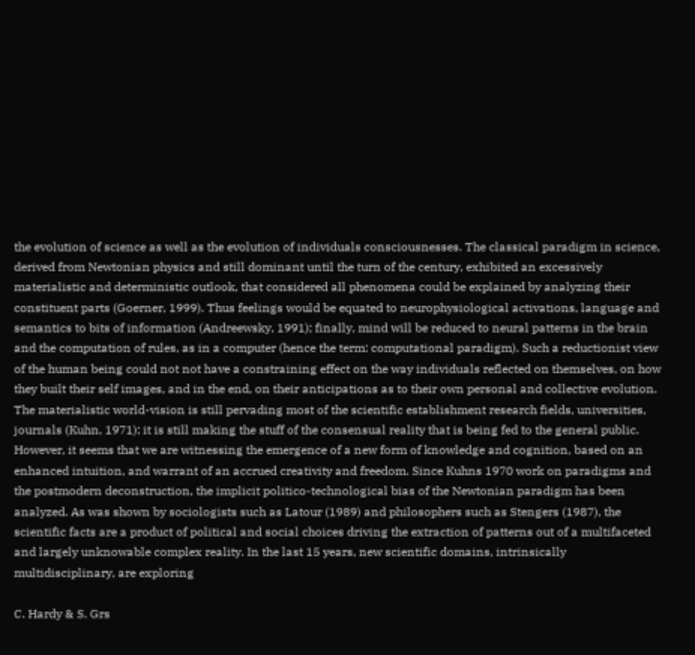the evolution of science as well as the evolution of individuals consciousnesses. The classical paradigm in science, derived from Newtonian physics and still dominant until the turn of the century, exhibited an excessively materialistic and deterministic outlook, that considered all phenomena could be explained by analyzing their constituent parts (Goerner, 1999). Thus feelings would be equated to neurophysiological activations, language and semantics to bits of information (Andreewsky, 1991); finally, mind will be reduced to neural patterns in the brain and the computation of rules, as in a computer (hence the term: computational paradigm). Such a reductionist view of the human being could not not have a constraining effect on the way individuals reflected on themselves, on how they built their self images, and in the end, on their anticipations as to their own personal and collective evolution. The materialistic world-vision is still pervading most of the scientific establishment research fields, universities, journals (Kuhn, 1971); it is still making the stuff of the consensual reality that is being fed to the general public. However, it seems that we are witnessing the emergence of a new form of knowledge and cognition, based on an enhanced intuition, and warrant of an accrued creativity and freedom. Since Kuhns 1970 work on paradigms and the postmodern deconstruction, the implicit politico-technological bias of the Newtonian paradigm has been analyzed. As was shown by sociologists such as Latour (1989) and philosophers such as Stengers (1987), the scientific facts are a product of political and social choices driving the extraction of patterns out of a multifaceted and largely unknowable complex reality. In the last 15 years, new scientific domains, intrinsically multidisciplinary, are exploring

C. Hardy & S. Grs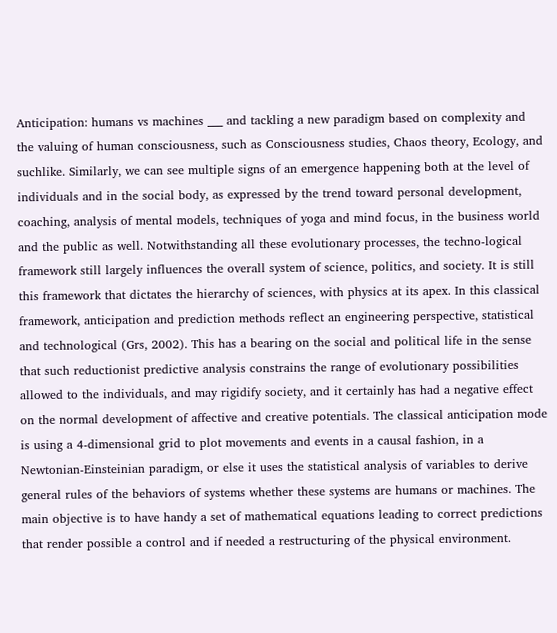Anticipation: humans vs machines ___ and tackling a new paradigm based on complexity and the valuing of human consciousness, such as Consciousness studies, Chaos theory, Ecology, and suchlike. Similarly, we can see multiple signs of an emergence happening both at the level of individuals and in the social body, as expressed by the trend toward personal development, coaching, analysis of mental models, techniques of yoga and mind focus, in the business world and the public as well. Notwithstanding all these evolutionary processes, the techno-logical framework still largely influences the overall system of science, politics, and society. It is still this framework that dictates the hierarchy of sciences, with physics at its apex. In this classical framework, anticipation and prediction methods reflect an engineering perspective, statistical and technological (Grs, 2002). This has a bearing on the social and political life in the sense that such reductionist predictive analysis constrains the range of evolutionary possibilities allowed to the individuals, and may rigidify society, and it certainly has had a negative effect on the normal development of affective and creative potentials. The classical anticipation mode is using a 4-dimensional grid to plot movements and events in a causal fashion, in a Newtonian-Einsteinian paradigm, or else it uses the statistical analysis of variables to derive general rules of the behaviors of systems whether these systems are humans or machines. The main objective is to have handy a set of mathematical equations leading to correct predictions that render possible a control and if needed a restructuring of the physical environment.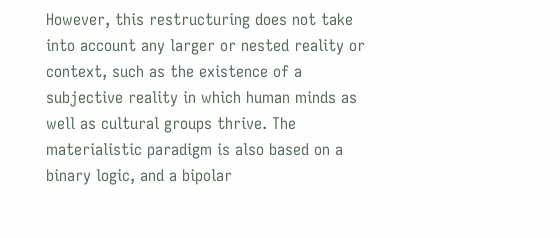However, this restructuring does not take into account any larger or nested reality or context, such as the existence of a subjective reality in which human minds as well as cultural groups thrive. The materialistic paradigm is also based on a binary logic, and a bipolar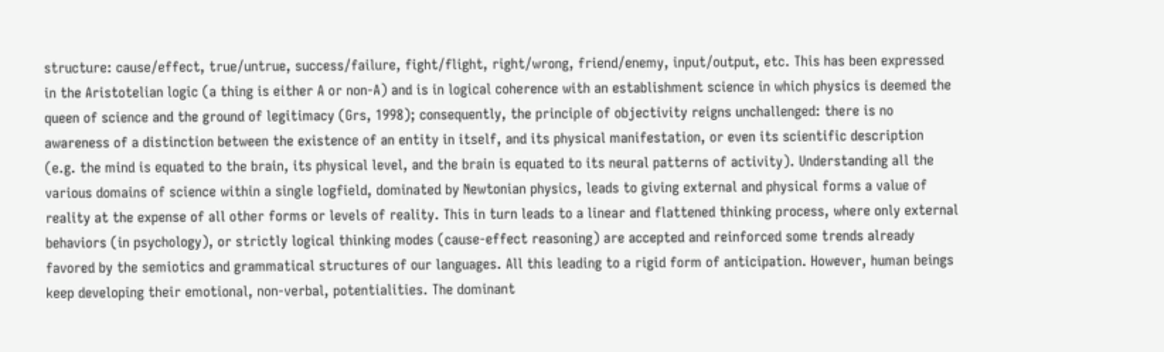structure: cause/effect, true/untrue, success/failure, fight/flight, right/wrong, friend/enemy, input/output, etc. This has been expressed in the Aristotelian logic (a thing is either A or non-A) and is in logical coherence with an establishment science in which physics is deemed the queen of science and the ground of legitimacy (Grs, 1998); consequently, the principle of objectivity reigns unchallenged: there is no awareness of a distinction between the existence of an entity in itself, and its physical manifestation, or even its scientific description (e.g. the mind is equated to the brain, its physical level, and the brain is equated to its neural patterns of activity). Understanding all the various domains of science within a single logfield, dominated by Newtonian physics, leads to giving external and physical forms a value of reality at the expense of all other forms or levels of reality. This in turn leads to a linear and flattened thinking process, where only external behaviors (in psychology), or strictly logical thinking modes (cause-effect reasoning) are accepted and reinforced some trends already favored by the semiotics and grammatical structures of our languages. All this leading to a rigid form of anticipation. However, human beings keep developing their emotional, non-verbal, potentialities. The dominant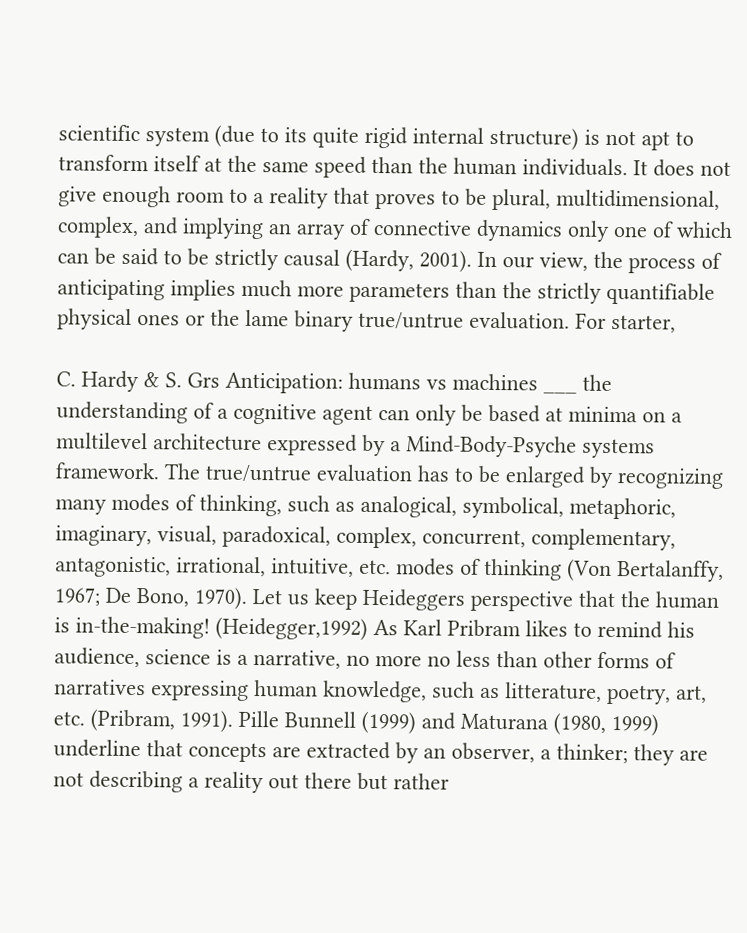scientific system (due to its quite rigid internal structure) is not apt to transform itself at the same speed than the human individuals. It does not give enough room to a reality that proves to be plural, multidimensional, complex, and implying an array of connective dynamics only one of which can be said to be strictly causal (Hardy, 2001). In our view, the process of anticipating implies much more parameters than the strictly quantifiable physical ones or the lame binary true/untrue evaluation. For starter,

C. Hardy & S. Grs Anticipation: humans vs machines ___ the understanding of a cognitive agent can only be based at minima on a multilevel architecture expressed by a Mind-Body-Psyche systems framework. The true/untrue evaluation has to be enlarged by recognizing many modes of thinking, such as analogical, symbolical, metaphoric, imaginary, visual, paradoxical, complex, concurrent, complementary, antagonistic, irrational, intuitive, etc. modes of thinking (Von Bertalanffy, 1967; De Bono, 1970). Let us keep Heideggers perspective that the human is in-the-making! (Heidegger,1992) As Karl Pribram likes to remind his audience, science is a narrative, no more no less than other forms of narratives expressing human knowledge, such as litterature, poetry, art, etc. (Pribram, 1991). Pille Bunnell (1999) and Maturana (1980, 1999) underline that concepts are extracted by an observer, a thinker; they are not describing a reality out there but rather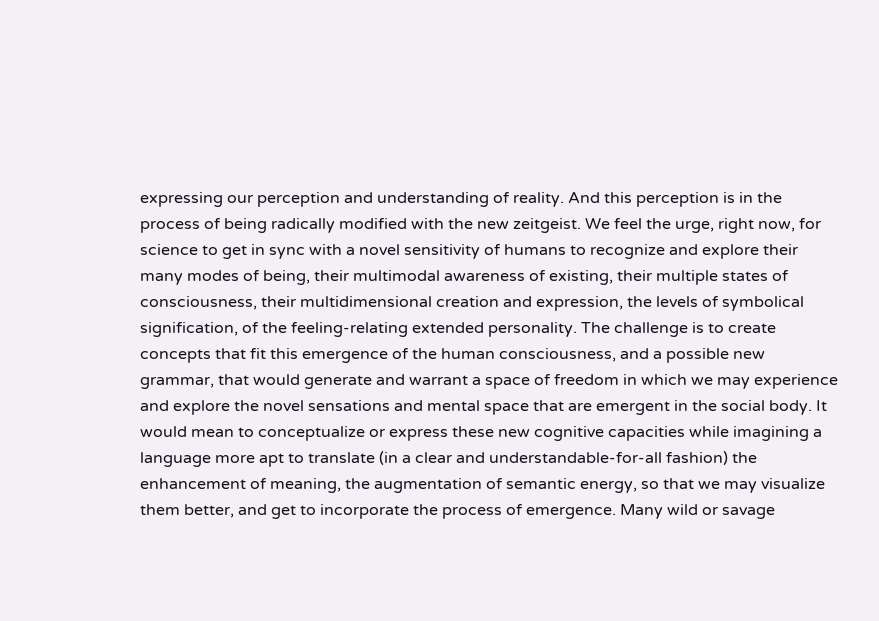expressing our perception and understanding of reality. And this perception is in the process of being radically modified with the new zeitgeist. We feel the urge, right now, for science to get in sync with a novel sensitivity of humans to recognize and explore their many modes of being, their multimodal awareness of existing, their multiple states of consciousness, their multidimensional creation and expression, the levels of symbolical signification, of the feeling-relating extended personality. The challenge is to create concepts that fit this emergence of the human consciousness, and a possible new grammar, that would generate and warrant a space of freedom in which we may experience and explore the novel sensations and mental space that are emergent in the social body. It would mean to conceptualize or express these new cognitive capacities while imagining a language more apt to translate (in a clear and understandable-for-all fashion) the enhancement of meaning, the augmentation of semantic energy, so that we may visualize them better, and get to incorporate the process of emergence. Many wild or savage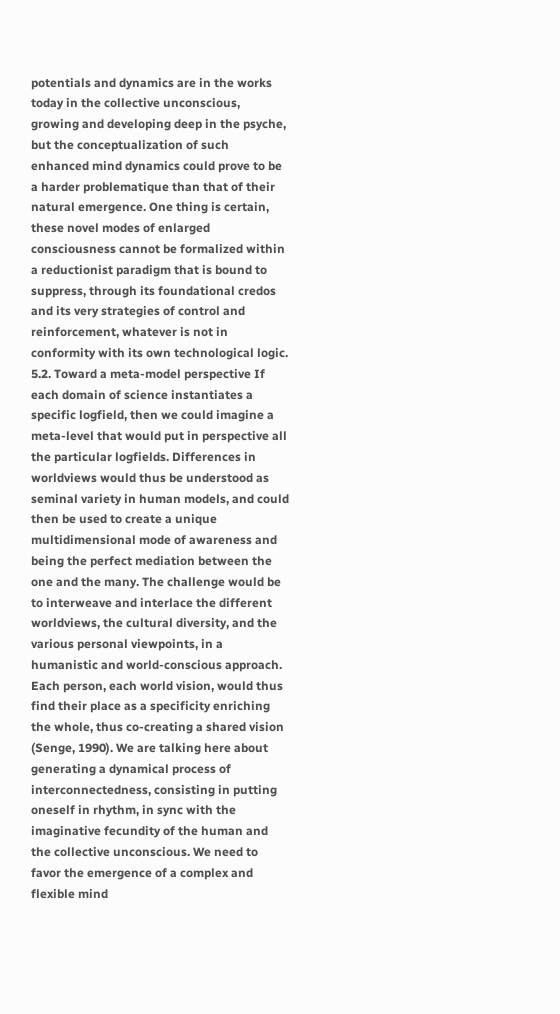potentials and dynamics are in the works today in the collective unconscious, growing and developing deep in the psyche, but the conceptualization of such enhanced mind dynamics could prove to be a harder problematique than that of their natural emergence. One thing is certain, these novel modes of enlarged consciousness cannot be formalized within a reductionist paradigm that is bound to suppress, through its foundational credos and its very strategies of control and reinforcement, whatever is not in conformity with its own technological logic. 5.2. Toward a meta-model perspective If each domain of science instantiates a specific logfield, then we could imagine a meta-level that would put in perspective all the particular logfields. Differences in worldviews would thus be understood as seminal variety in human models, and could then be used to create a unique multidimensional mode of awareness and being the perfect mediation between the one and the many. The challenge would be to interweave and interlace the different worldviews, the cultural diversity, and the various personal viewpoints, in a humanistic and world-conscious approach. Each person, each world vision, would thus find their place as a specificity enriching the whole, thus co-creating a shared vision (Senge, 1990). We are talking here about generating a dynamical process of interconnectedness, consisting in putting oneself in rhythm, in sync with the imaginative fecundity of the human and the collective unconscious. We need to favor the emergence of a complex and flexible mind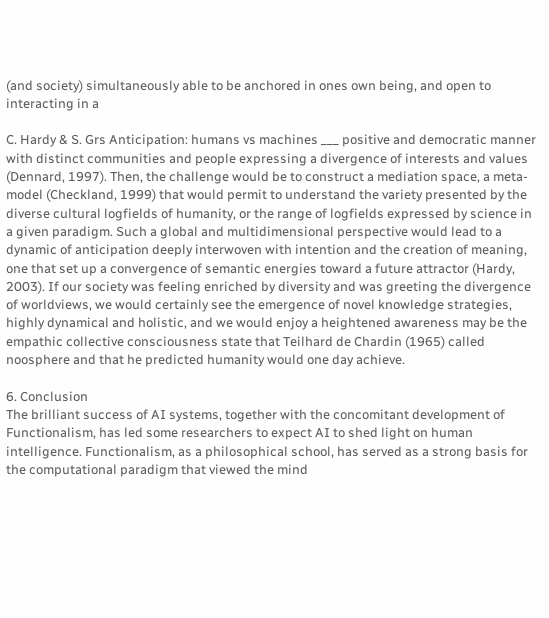(and society) simultaneously able to be anchored in ones own being, and open to interacting in a

C. Hardy & S. Grs Anticipation: humans vs machines ___ positive and democratic manner with distinct communities and people expressing a divergence of interests and values (Dennard, 1997). Then, the challenge would be to construct a mediation space, a meta-model (Checkland, 1999) that would permit to understand the variety presented by the diverse cultural logfields of humanity, or the range of logfields expressed by science in a given paradigm. Such a global and multidimensional perspective would lead to a dynamic of anticipation deeply interwoven with intention and the creation of meaning, one that set up a convergence of semantic energies toward a future attractor (Hardy, 2003). If our society was feeling enriched by diversity and was greeting the divergence of worldviews, we would certainly see the emergence of novel knowledge strategies, highly dynamical and holistic, and we would enjoy a heightened awareness may be the empathic collective consciousness state that Teilhard de Chardin (1965) called noosphere and that he predicted humanity would one day achieve.

6. Conclusion
The brilliant success of AI systems, together with the concomitant development of Functionalism, has led some researchers to expect AI to shed light on human intelligence. Functionalism, as a philosophical school, has served as a strong basis for the computational paradigm that viewed the mind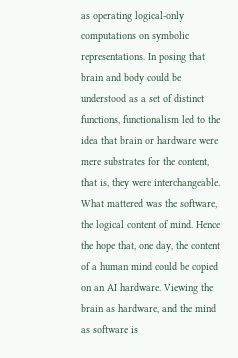as operating logical-only computations on symbolic representations. In posing that brain and body could be understood as a set of distinct functions, functionalism led to the idea that brain or hardware were mere substrates for the content, that is, they were interchangeable. What mattered was the software, the logical content of mind. Hence the hope that, one day, the content of a human mind could be copied on an AI hardware. Viewing the brain as hardware, and the mind as software is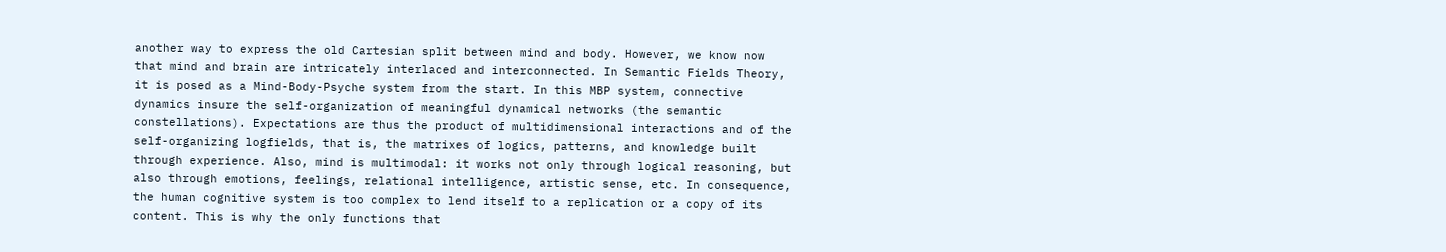another way to express the old Cartesian split between mind and body. However, we know now that mind and brain are intricately interlaced and interconnected. In Semantic Fields Theory, it is posed as a Mind-Body-Psyche system from the start. In this MBP system, connective dynamics insure the self-organization of meaningful dynamical networks (the semantic constellations). Expectations are thus the product of multidimensional interactions and of the self-organizing logfields, that is, the matrixes of logics, patterns, and knowledge built through experience. Also, mind is multimodal: it works not only through logical reasoning, but also through emotions, feelings, relational intelligence, artistic sense, etc. In consequence, the human cognitive system is too complex to lend itself to a replication or a copy of its content. This is why the only functions that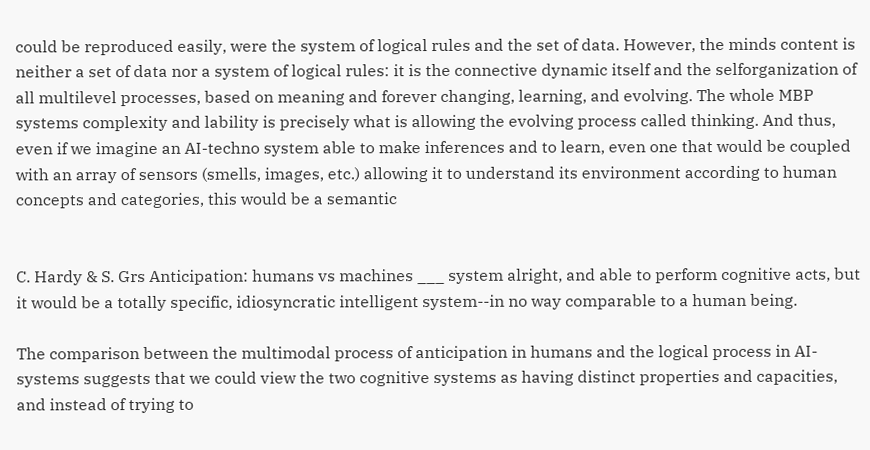could be reproduced easily, were the system of logical rules and the set of data. However, the minds content is neither a set of data nor a system of logical rules: it is the connective dynamic itself and the selforganization of all multilevel processes, based on meaning and forever changing, learning, and evolving. The whole MBP systems complexity and lability is precisely what is allowing the evolving process called thinking. And thus, even if we imagine an AI-techno system able to make inferences and to learn, even one that would be coupled with an array of sensors (smells, images, etc.) allowing it to understand its environment according to human concepts and categories, this would be a semantic


C. Hardy & S. Grs Anticipation: humans vs machines ___ system alright, and able to perform cognitive acts, but it would be a totally specific, idiosyncratic intelligent system--in no way comparable to a human being.

The comparison between the multimodal process of anticipation in humans and the logical process in AI-systems suggests that we could view the two cognitive systems as having distinct properties and capacities, and instead of trying to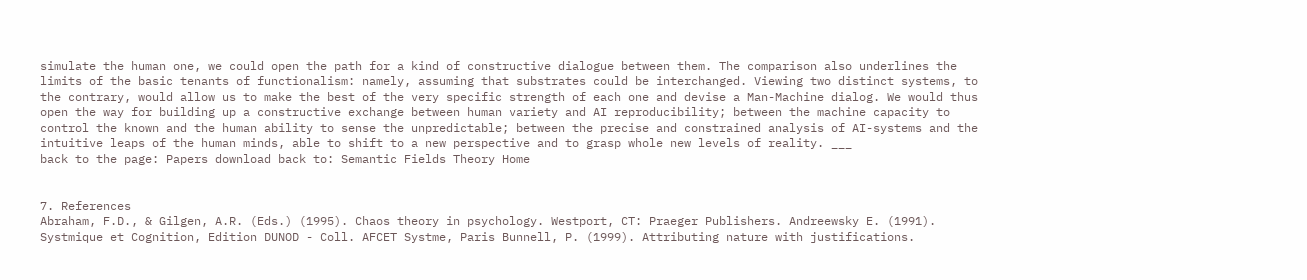simulate the human one, we could open the path for a kind of constructive dialogue between them. The comparison also underlines the limits of the basic tenants of functionalism: namely, assuming that substrates could be interchanged. Viewing two distinct systems, to the contrary, would allow us to make the best of the very specific strength of each one and devise a Man-Machine dialog. We would thus open the way for building up a constructive exchange between human variety and AI reproducibility; between the machine capacity to control the known and the human ability to sense the unpredictable; between the precise and constrained analysis of AI-systems and the intuitive leaps of the human minds, able to shift to a new perspective and to grasp whole new levels of reality. ___
back to the page: Papers download back to: Semantic Fields Theory Home


7. References
Abraham, F.D., & Gilgen, A.R. (Eds.) (1995). Chaos theory in psychology. Westport, CT: Praeger Publishers. Andreewsky E. (1991). Systmique et Cognition, Edition DUNOD - Coll. AFCET Systme, Paris Bunnell, P. (1999). Attributing nature with justifications.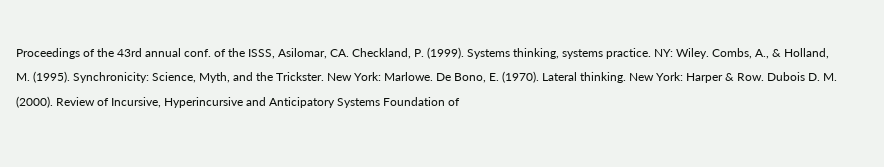Proceedings of the 43rd annual conf. of the ISSS, Asilomar, CA. Checkland, P. (1999). Systems thinking, systems practice. NY: Wiley. Combs, A., & Holland, M. (1995). Synchronicity: Science, Myth, and the Trickster. New York: Marlowe. De Bono, E. (1970). Lateral thinking. New York: Harper & Row. Dubois D. M. (2000). Review of Incursive, Hyperincursive and Anticipatory Systems Foundation of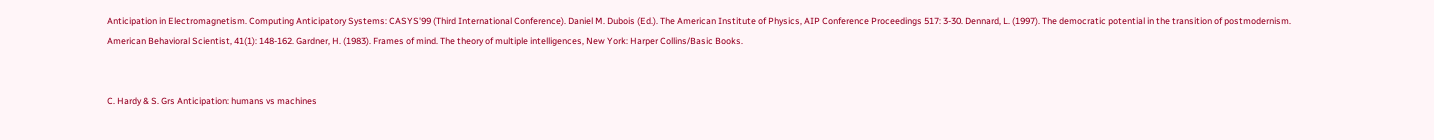Anticipation in Electromagnetism. Computing Anticipatory Systems: CASYS'99 (Third International Conference). Daniel M. Dubois (Ed.). The American Institute of Physics, AIP Conference Proceedings 517: 3-30. Dennard, L. (1997). The democratic potential in the transition of postmodernism. American Behavioral Scientist, 41(1): 148-162. Gardner, H. (1983). Frames of mind. The theory of multiple intelligences, New York: Harper Collins/Basic Books.


C. Hardy & S. Grs Anticipation: humans vs machines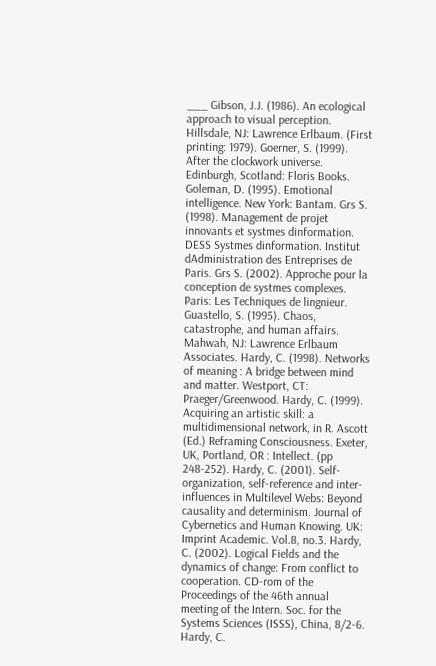___ Gibson, J.J. (1986). An ecological approach to visual perception. Hillsdale, NJ: Lawrence Erlbaum. (First printing: 1979). Goerner, S. (1999). After the clockwork universe. Edinburgh, Scotland: Floris Books. Goleman, D. (1995). Emotional intelligence. New York: Bantam. Grs S. (1998). Management de projet innovants et systmes dinformation. DESS Systmes dinformation. Institut dAdministration des Entreprises de Paris. Grs S. (2002). Approche pour la conception de systmes complexes. Paris: Les Techniques de lingnieur. Guastello, S. (1995). Chaos, catastrophe, and human affairs. Mahwah, NJ: Lawrence Erlbaum Associates. Hardy, C. (1998). Networks of meaning : A bridge between mind and matter. Westport, CT: Praeger/Greenwood. Hardy, C. (1999). Acquiring an artistic skill: a multidimensional network, in R. Ascott (Ed.) Reframing Consciousness. Exeter, UK, Portland, OR : Intellect. (pp 248-252). Hardy, C. (2001). Self-organization, self-reference and inter-influences in Multilevel Webs: Beyond causality and determinism. Journal of Cybernetics and Human Knowing. UK: Imprint Academic. Vol.8, no.3. Hardy, C. (2002). Logical Fields and the dynamics of change: From conflict to cooperation. CD-rom of the Proceedings of the 46th annual meeting of the Intern. Soc. for the Systems Sciences (ISSS), China, 8/2-6. Hardy, C.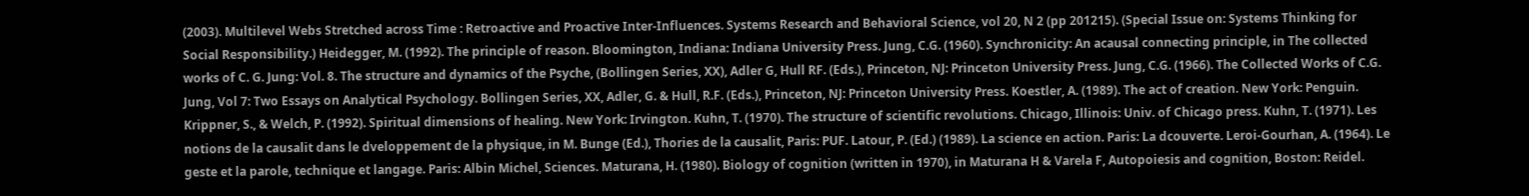(2003). Multilevel Webs Stretched across Time : Retroactive and Proactive Inter-Influences. Systems Research and Behavioral Science, vol 20, N 2 (pp 201215). (Special Issue on: Systems Thinking for Social Responsibility.) Heidegger, M. (1992). The principle of reason. Bloomington, Indiana: Indiana University Press. Jung, C.G. (1960). Synchronicity: An acausal connecting principle, in The collected works of C. G. Jung: Vol. 8. The structure and dynamics of the Psyche, (Bollingen Series, XX), Adler G, Hull RF. (Eds.), Princeton, NJ: Princeton University Press. Jung, C.G. (1966). The Collected Works of C.G. Jung, Vol 7: Two Essays on Analytical Psychology. Bollingen Series, XX, Adler, G. & Hull, R.F. (Eds.), Princeton, NJ: Princeton University Press. Koestler, A. (1989). The act of creation. New York: Penguin. Krippner, S., & Welch, P. (1992). Spiritual dimensions of healing. New York: Irvington. Kuhn, T. (1970). The structure of scientific revolutions. Chicago, Illinois: Univ. of Chicago press. Kuhn, T. (1971). Les notions de la causalit dans le dveloppement de la physique, in M. Bunge (Ed.), Thories de la causalit, Paris: PUF. Latour, P. (Ed.) (1989). La science en action. Paris: La dcouverte. Leroi-Gourhan, A. (1964). Le geste et la parole, technique et langage. Paris: Albin Michel, Sciences. Maturana, H. (1980). Biology of cognition (written in 1970), in Maturana H & Varela F, Autopoiesis and cognition, Boston: Reidel.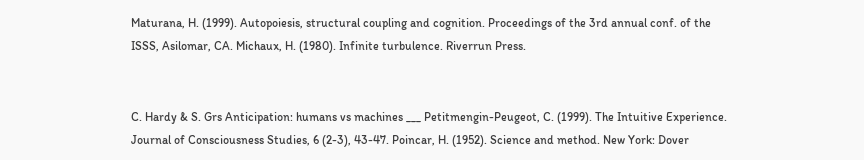Maturana, H. (1999). Autopoiesis, structural coupling and cognition. Proceedings of the 3rd annual conf. of the ISSS, Asilomar, CA. Michaux, H. (1980). Infinite turbulence. Riverrun Press.


C. Hardy & S. Grs Anticipation: humans vs machines ___ Petitmengin-Peugeot, C. (1999). The Intuitive Experience. Journal of Consciousness Studies, 6 (2-3), 43-47. Poincar, H. (1952). Science and method. New York: Dover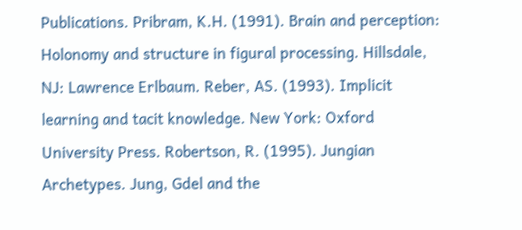Publications. Pribram, K.H. (1991). Brain and perception: Holonomy and structure in figural processing. Hillsdale, NJ: Lawrence Erlbaum. Reber, AS. (1993). Implicit learning and tacit knowledge. New York: Oxford University Press. Robertson, R. (1995). Jungian Archetypes. Jung, Gdel and the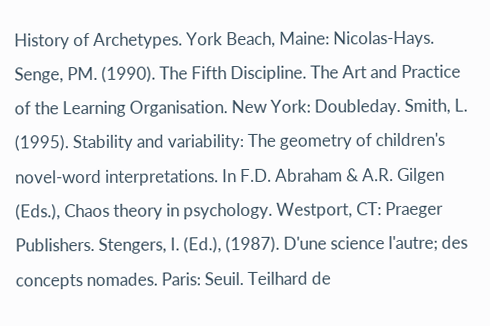History of Archetypes. York Beach, Maine: Nicolas-Hays. Senge, PM. (1990). The Fifth Discipline. The Art and Practice of the Learning Organisation. New York: Doubleday. Smith, L. (1995). Stability and variability: The geometry of children's novel-word interpretations. In F.D. Abraham & A.R. Gilgen (Eds.), Chaos theory in psychology. Westport, CT: Praeger Publishers. Stengers, I. (Ed.), (1987). D'une science l'autre; des concepts nomades. Paris: Seuil. Teilhard de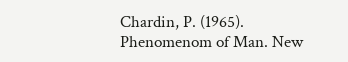Chardin, P. (1965). Phenomenom of Man. New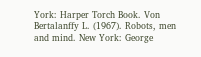York: Harper Torch Book. Von Bertalanffy L. (1967). Robots, men and mind. New York: George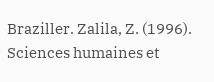Braziller. Zalila, Z. (1996). Sciences humaines et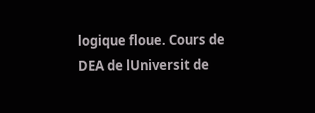logique floue. Cours de DEA de lUniversit de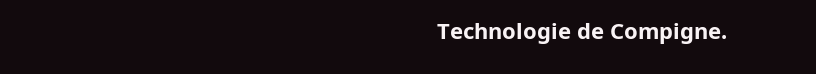Technologie de Compigne.